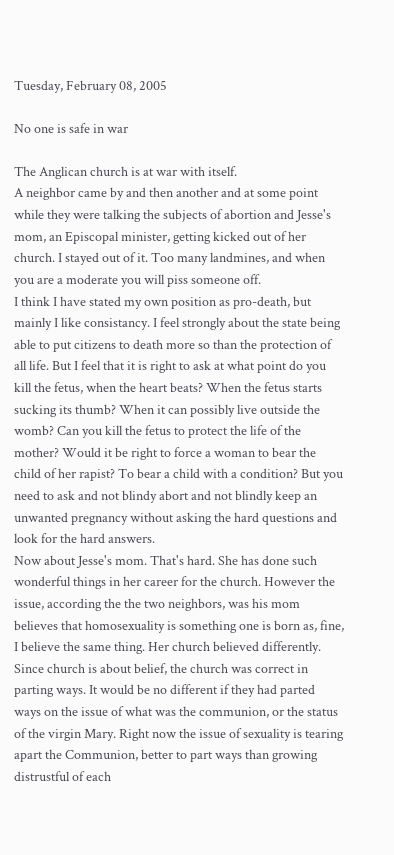Tuesday, February 08, 2005

No one is safe in war

The Anglican church is at war with itself.
A neighbor came by and then another and at some point while they were talking the subjects of abortion and Jesse's mom, an Episcopal minister, getting kicked out of her church. I stayed out of it. Too many landmines, and when you are a moderate you will piss someone off.
I think I have stated my own position as pro-death, but mainly I like consistancy. I feel strongly about the state being able to put citizens to death more so than the protection of all life. But I feel that it is right to ask at what point do you kill the fetus, when the heart beats? When the fetus starts sucking its thumb? When it can possibly live outside the womb? Can you kill the fetus to protect the life of the mother? Would it be right to force a woman to bear the child of her rapist? To bear a child with a condition? But you need to ask and not blindy abort and not blindly keep an unwanted pregnancy without asking the hard questions and look for the hard answers.
Now about Jesse's mom. That's hard. She has done such wonderful things in her career for the church. However the issue, according the the two neighbors, was his mom believes that homosexuality is something one is born as, fine, I believe the same thing. Her church believed differently. Since church is about belief, the church was correct in parting ways. It would be no different if they had parted ways on the issue of what was the communion, or the status of the virgin Mary. Right now the issue of sexuality is tearing apart the Communion, better to part ways than growing distrustful of each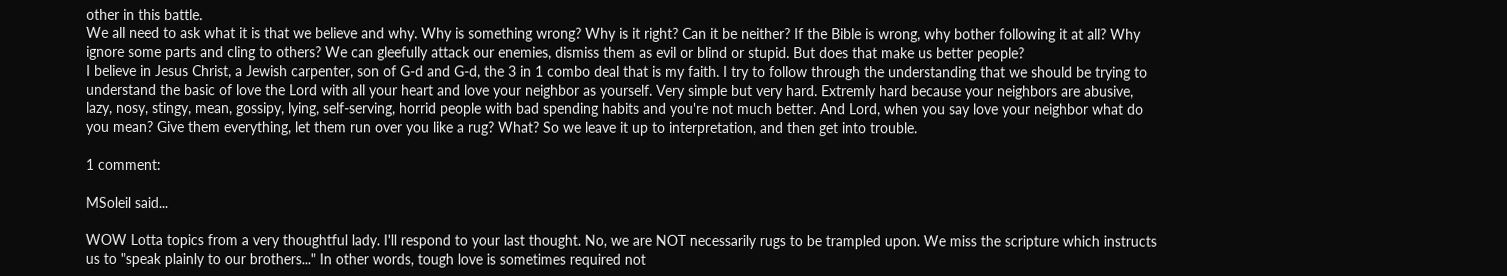other in this battle.
We all need to ask what it is that we believe and why. Why is something wrong? Why is it right? Can it be neither? If the Bible is wrong, why bother following it at all? Why ignore some parts and cling to others? We can gleefully attack our enemies, dismiss them as evil or blind or stupid. But does that make us better people?
I believe in Jesus Christ, a Jewish carpenter, son of G-d and G-d, the 3 in 1 combo deal that is my faith. I try to follow through the understanding that we should be trying to understand the basic of love the Lord with all your heart and love your neighbor as yourself. Very simple but very hard. Extremly hard because your neighbors are abusive, lazy, nosy, stingy, mean, gossipy, lying, self-serving, horrid people with bad spending habits and you're not much better. And Lord, when you say love your neighbor what do you mean? Give them everything, let them run over you like a rug? What? So we leave it up to interpretation, and then get into trouble.

1 comment:

MSoleil said...

WOW Lotta topics from a very thoughtful lady. I'll respond to your last thought. No, we are NOT necessarily rugs to be trampled upon. We miss the scripture which instructs us to "speak plainly to our brothers..." In other words, tough love is sometimes required not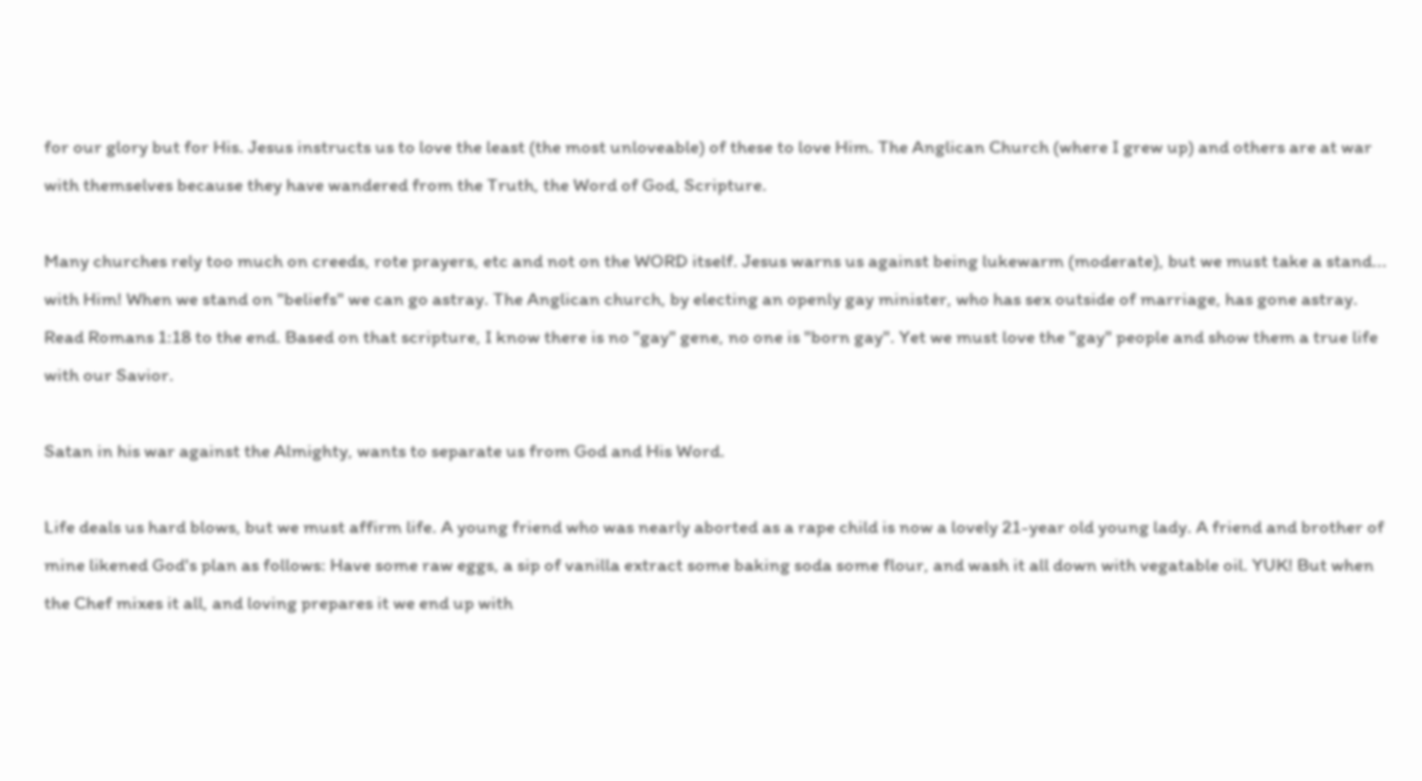for our glory but for His. Jesus instructs us to love the least (the most unloveable) of these to love Him. The Anglican Church (where I grew up) and others are at war with themselves because they have wandered from the Truth, the Word of God, Scripture.

Many churches rely too much on creeds, rote prayers, etc and not on the WORD itself. Jesus warns us against being lukewarm (moderate), but we must take a stand... with Him! When we stand on "beliefs" we can go astray. The Anglican church, by electing an openly gay minister, who has sex outside of marriage, has gone astray. Read Romans 1:18 to the end. Based on that scripture, I know there is no "gay" gene, no one is "born gay". Yet we must love the "gay" people and show them a true life with our Savior.

Satan in his war against the Almighty, wants to separate us from God and His Word.

Life deals us hard blows, but we must affirm life. A young friend who was nearly aborted as a rape child is now a lovely 21-year old young lady. A friend and brother of mine likened God's plan as follows: Have some raw eggs, a sip of vanilla extract some baking soda some flour, and wash it all down with vegatable oil. YUK! But when the Chef mixes it all, and loving prepares it we end up with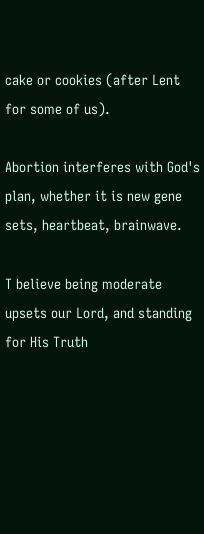cake or cookies (after Lent for some of us).

Abortion interferes with God's plan, whether it is new gene sets, heartbeat, brainwave.

T believe being moderate upsets our Lord, and standing for His Truth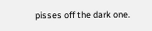pisses off the dark one.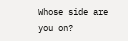Whose side are you on?